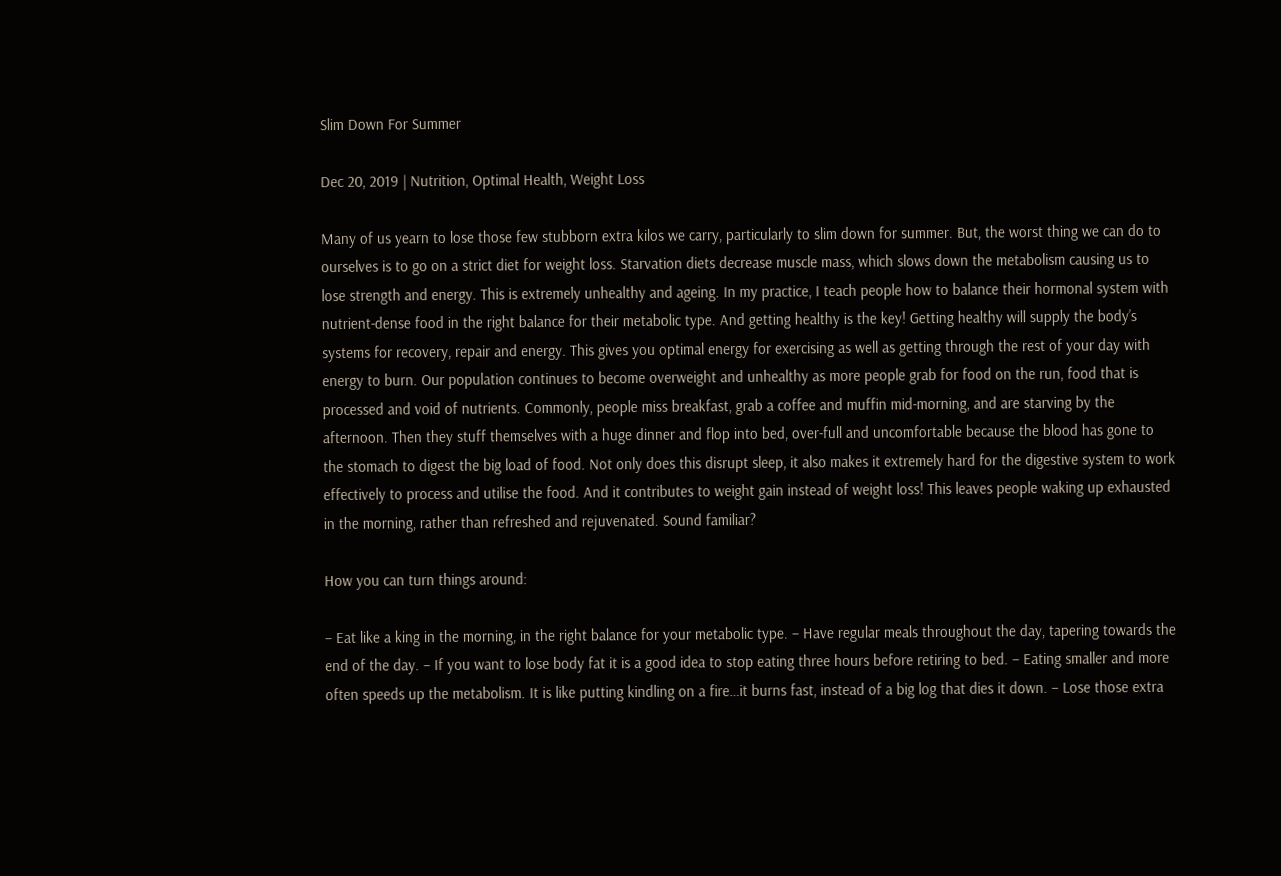Slim Down For Summer

Dec 20, 2019 | Nutrition, Optimal Health, Weight Loss

Many of us yearn to lose those few stubborn extra kilos we carry, particularly to slim down for summer. But, the worst thing we can do to ourselves is to go on a strict diet for weight loss. Starvation diets decrease muscle mass, which slows down the metabolism causing us to lose strength and energy. This is extremely unhealthy and ageing. In my practice, I teach people how to balance their hormonal system with nutrient-dense food in the right balance for their metabolic type. And getting healthy is the key! Getting healthy will supply the body’s systems for recovery, repair and energy. This gives you optimal energy for exercising as well as getting through the rest of your day with energy to burn. Our population continues to become overweight and unhealthy as more people grab for food on the run, food that is processed and void of nutrients. Commonly, people miss breakfast, grab a coffee and muffin mid-morning, and are starving by the afternoon. Then they stuff themselves with a huge dinner and flop into bed, over-full and uncomfortable because the blood has gone to the stomach to digest the big load of food. Not only does this disrupt sleep, it also makes it extremely hard for the digestive system to work effectively to process and utilise the food. And it contributes to weight gain instead of weight loss! This leaves people waking up exhausted in the morning, rather than refreshed and rejuvenated. Sound familiar?

How you can turn things around:

– Eat like a king in the morning, in the right balance for your metabolic type. – Have regular meals throughout the day, tapering towards the end of the day. – If you want to lose body fat it is a good idea to stop eating three hours before retiring to bed. – Eating smaller and more often speeds up the metabolism. It is like putting kindling on a fire…it burns fast, instead of a big log that dies it down. – Lose those extra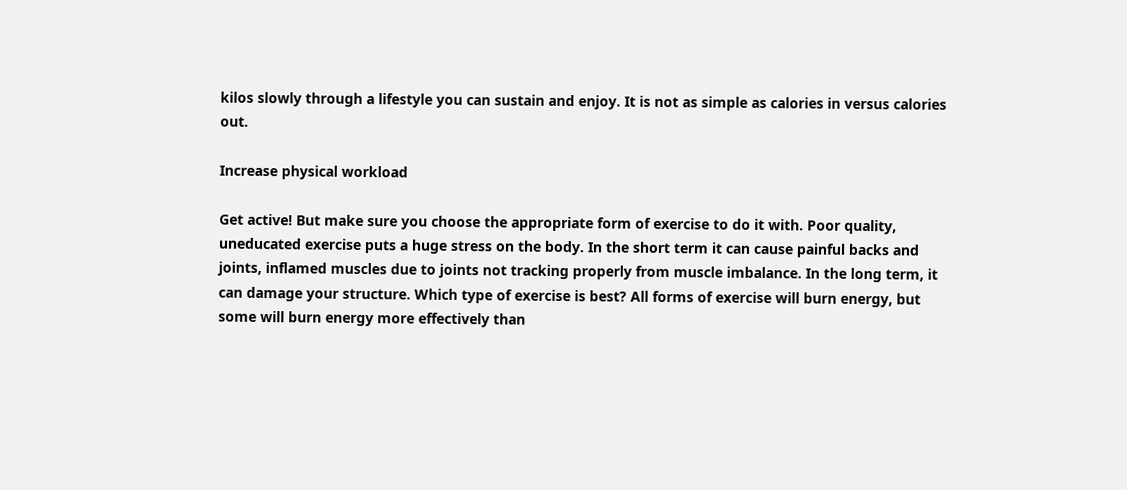kilos slowly through a lifestyle you can sustain and enjoy. It is not as simple as calories in versus calories out.

Increase physical workload

Get active! But make sure you choose the appropriate form of exercise to do it with. Poor quality, uneducated exercise puts a huge stress on the body. In the short term it can cause painful backs and joints, inflamed muscles due to joints not tracking properly from muscle imbalance. In the long term, it can damage your structure. Which type of exercise is best? All forms of exercise will burn energy, but some will burn energy more effectively than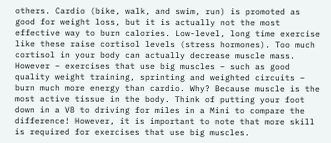others. Cardio (bike, walk, and swim, run) is promoted as good for weight loss, but it is actually not the most effective way to burn calories. Low-level, long time exercise like these raise cortisol levels (stress hormones). Too much cortisol in your body can actually decrease muscle mass. However – exercises that use big muscles – such as good quality weight training, sprinting and weighted circuits – burn much more energy than cardio. Why? Because muscle is the most active tissue in the body. Think of putting your foot down in a V8 to driving for miles in a Mini to compare the difference! However, it is important to note that more skill is required for exercises that use big muscles.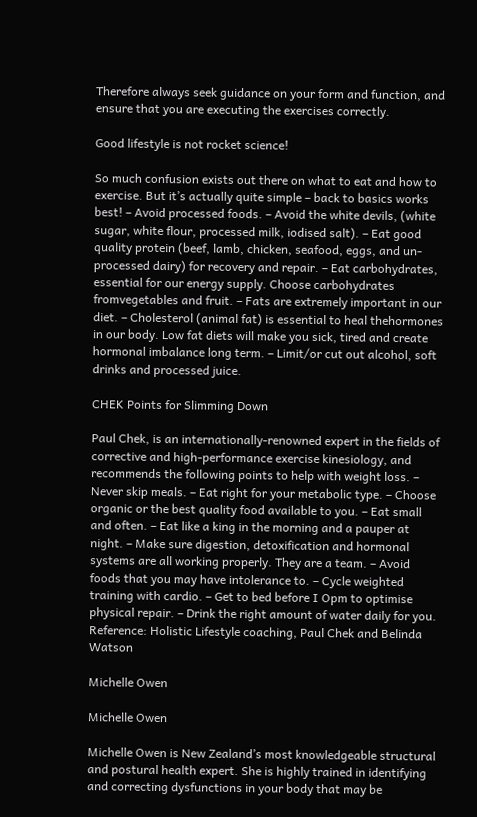Therefore always seek guidance on your form and function, and ensure that you are executing the exercises correctly.

Good lifestyle is not rocket science!

So much confusion exists out there on what to eat and how to exercise. But it’s actually quite simple – back to basics works best! – Avoid processed foods. – Avoid the white devils, (white sugar, white flour, processed milk, iodised salt). – Eat good quality protein (beef, lamb, chicken, seafood, eggs, and un-processed dairy) for recovery and repair. – Eat carbohydrates, essential for our energy supply. Choose carbohydrates fromvegetables and fruit. – Fats are extremely important in our diet. – Cholesterol (animal fat) is essential to heal thehormones in our body. Low fat diets will make you sick, tired and create hormonal imbalance long term. – Limit/or cut out alcohol, soft drinks and processed juice.

CHEK Points for Slimming Down

Paul Chek, is an internationally-renowned expert in the fields of corrective and high-performance exercise kinesiology, and recommends the following points to help with weight loss. – Never skip meals. – Eat right for your metabolic type. – Choose organic or the best quality food available to you. – Eat small and often. – Eat like a king in the morning and a pauper at night. – Make sure digestion, detoxification and hormonal systems are all working properly. They are a team. – Avoid foods that you may have intolerance to. – Cycle weighted training with cardio. – Get to bed before I Opm to optimise physical repair. – Drink the right amount of water daily for you. Reference: Holistic Lifestyle coaching, Paul Chek and Belinda Watson

Michelle Owen

Michelle Owen

Michelle Owen is New Zealand’s most knowledgeable structural and postural health expert. She is highly trained in identifying and correcting dysfunctions in your body that may be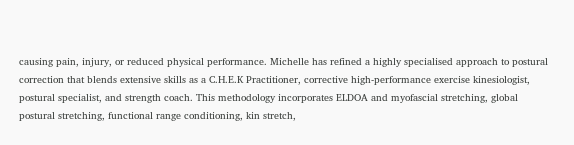causing pain, injury, or reduced physical performance. Michelle has refined a highly specialised approach to postural correction that blends extensive skills as a C.H.E.K Practitioner, corrective high-performance exercise kinesiologist, postural specialist, and strength coach. This methodology incorporates ELDOA and myofascial stretching, global postural stretching, functional range conditioning, kin stretch,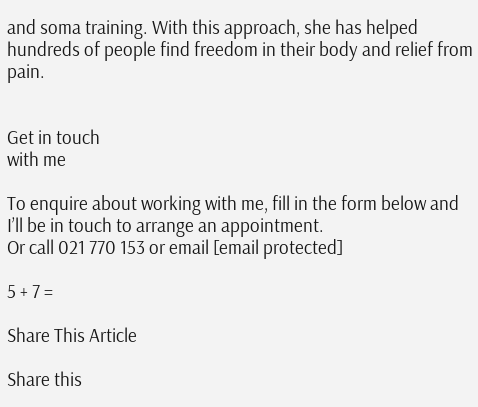and soma training. With this approach, she has helped hundreds of people find freedom in their body and relief from pain.


Get in touch
with me

To enquire about working with me, fill in the form below and I’ll be in touch to arrange an appointment.
Or call 021 770 153 or email [email protected]

5 + 7 =

Share This Article

Share this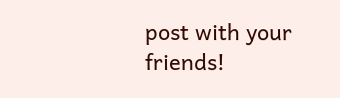post with your friends!